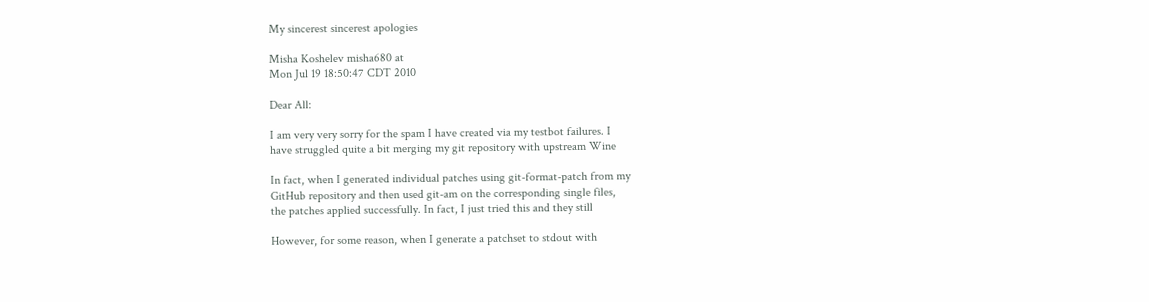My sincerest sincerest apologies

Misha Koshelev misha680 at
Mon Jul 19 18:50:47 CDT 2010

Dear All:

I am very very sorry for the spam I have created via my testbot failures. I
have struggled quite a bit merging my git repository with upstream Wine

In fact, when I generated individual patches using git-format-patch from my
GitHub repository and then used git-am on the corresponding single files,
the patches applied successfully. In fact, I just tried this and they still

However, for some reason, when I generate a patchset to stdout with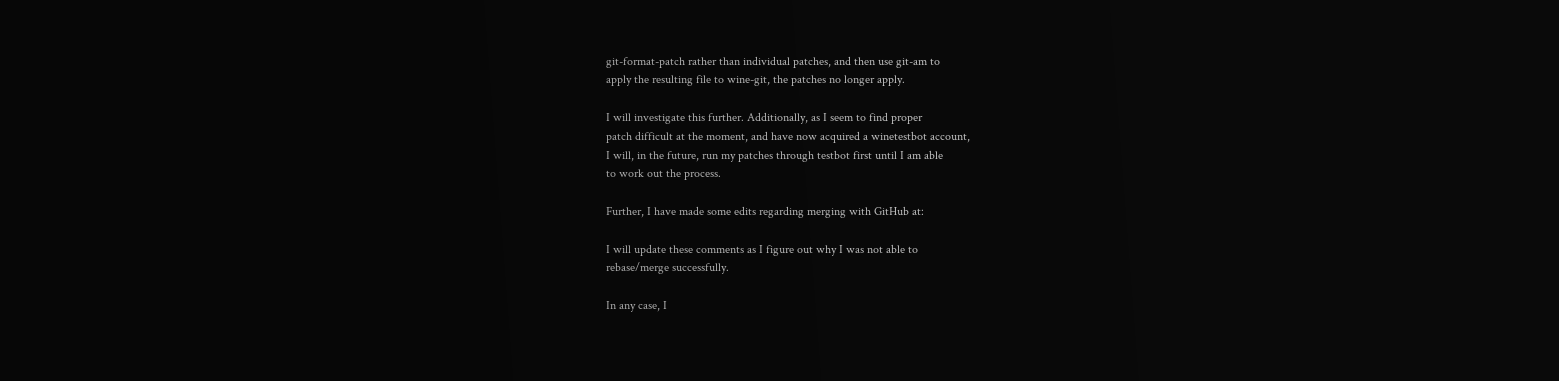git-format-patch rather than individual patches, and then use git-am to
apply the resulting file to wine-git, the patches no longer apply.

I will investigate this further. Additionally, as I seem to find proper
patch difficult at the moment, and have now acquired a winetestbot account,
I will, in the future, run my patches through testbot first until I am able
to work out the process.

Further, I have made some edits regarding merging with GitHub at:

I will update these comments as I figure out why I was not able to
rebase/merge successfully.

In any case, I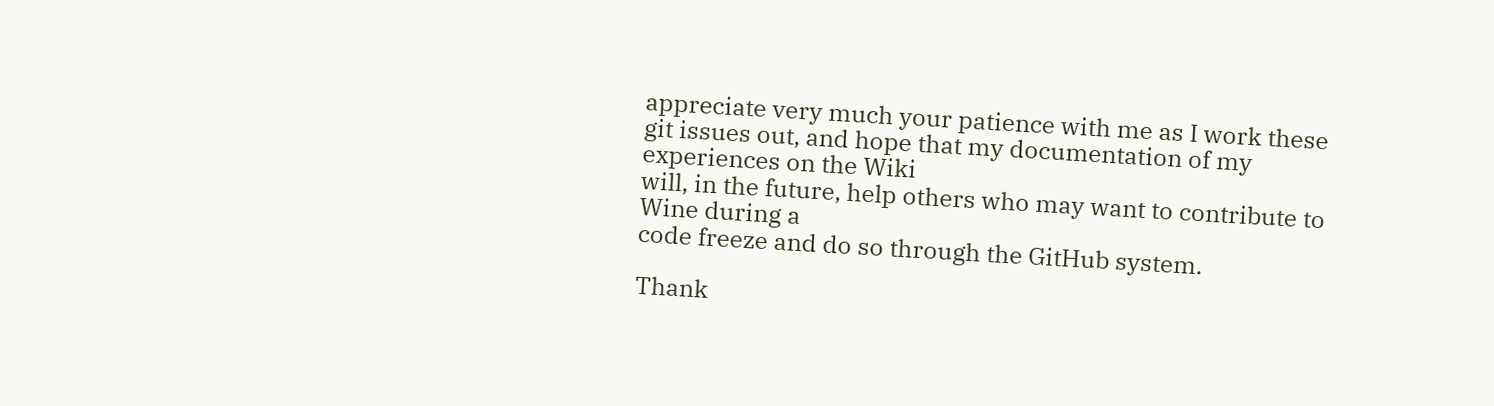appreciate very much your patience with me as I work these
git issues out, and hope that my documentation of my experiences on the Wiki
will, in the future, help others who may want to contribute to Wine during a
code freeze and do so through the GitHub system.

Thank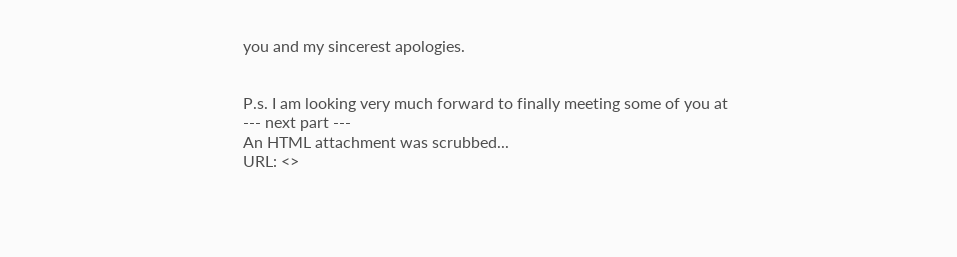you and my sincerest apologies.


P.s. I am looking very much forward to finally meeting some of you at
--- next part ---
An HTML attachment was scrubbed...
URL: <>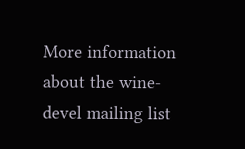More information about the wine-devel mailing list